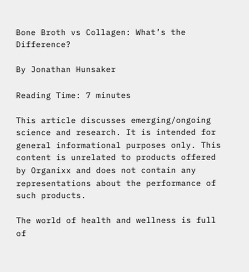Bone Broth vs Collagen: What’s the Difference?

By Jonathan Hunsaker

Reading Time: 7 minutes

This article discusses emerging/ongoing science and research. It is intended for general informational purposes only. This content is unrelated to products offered by Organixx and does not contain any representations about the performance of such products.

The world of health and wellness is full of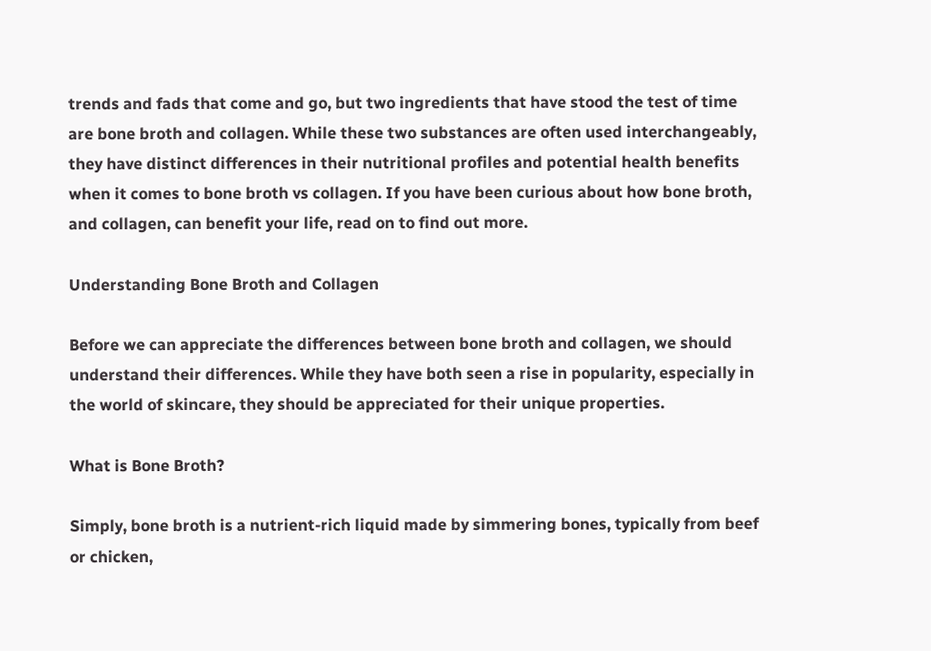trends and fads that come and go, but two ingredients that have stood the test of time are bone broth and collagen. While these two substances are often used interchangeably, they have distinct differences in their nutritional profiles and potential health benefits when it comes to bone broth vs collagen. If you have been curious about how bone broth, and collagen, can benefit your life, read on to find out more.

Understanding Bone Broth and Collagen

Before we can appreciate the differences between bone broth and collagen, we should understand their differences. While they have both seen a rise in popularity, especially in the world of skincare, they should be appreciated for their unique properties.

What is Bone Broth?

Simply, bone broth is a nutrient-rich liquid made by simmering bones, typically from beef or chicken,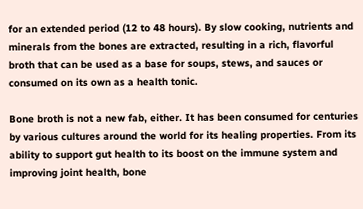for an extended period (12 to 48 hours). By slow cooking, nutrients and minerals from the bones are extracted, resulting in a rich, flavorful broth that can be used as a base for soups, stews, and sauces or consumed on its own as a health tonic.

Bone broth is not a new fab, either. It has been consumed for centuries by various cultures around the world for its healing properties. From its ability to support gut health to its boost on the immune system and improving joint health, bone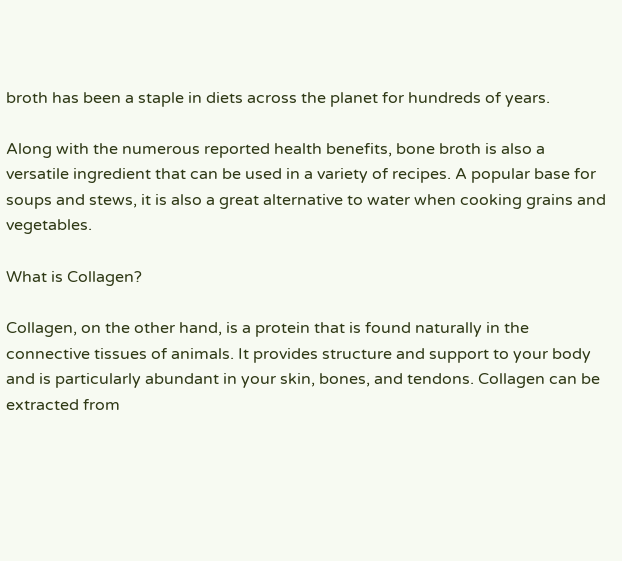broth has been a staple in diets across the planet for hundreds of years.

Along with the numerous reported health benefits, bone broth is also a versatile ingredient that can be used in a variety of recipes. A popular base for soups and stews, it is also a great alternative to water when cooking grains and vegetables.

What is Collagen?

Collagen, on the other hand, is a protein that is found naturally in the connective tissues of animals. It provides structure and support to your body and is particularly abundant in your skin, bones, and tendons. Collagen can be extracted from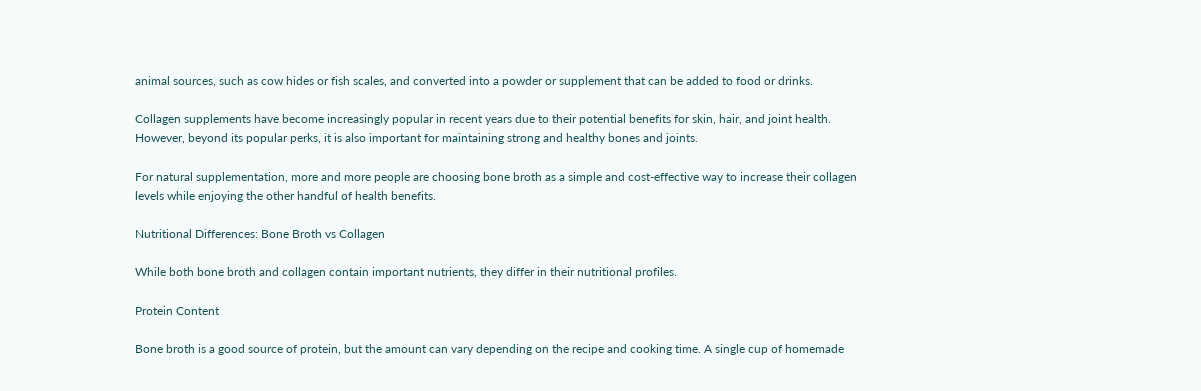animal sources, such as cow hides or fish scales, and converted into a powder or supplement that can be added to food or drinks.

Collagen supplements have become increasingly popular in recent years due to their potential benefits for skin, hair, and joint health. However, beyond its popular perks, it is also important for maintaining strong and healthy bones and joints.

For natural supplementation, more and more people are choosing bone broth as a simple and cost-effective way to increase their collagen levels while enjoying the other handful of health benefits.

Nutritional Differences: Bone Broth vs Collagen

While both bone broth and collagen contain important nutrients, they differ in their nutritional profiles.

Protein Content

Bone broth is a good source of protein, but the amount can vary depending on the recipe and cooking time. A single cup of homemade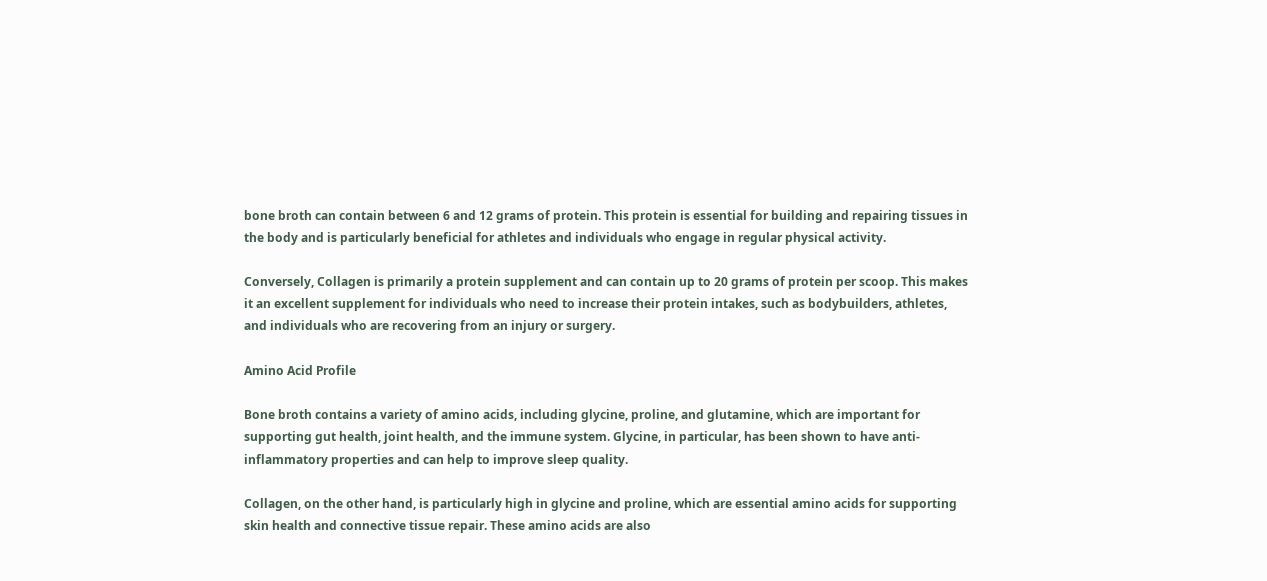bone broth can contain between 6 and 12 grams of protein. This protein is essential for building and repairing tissues in the body and is particularly beneficial for athletes and individuals who engage in regular physical activity.

Conversely, Collagen is primarily a protein supplement and can contain up to 20 grams of protein per scoop. This makes it an excellent supplement for individuals who need to increase their protein intakes, such as bodybuilders, athletes, and individuals who are recovering from an injury or surgery.

Amino Acid Profile

Bone broth contains a variety of amino acids, including glycine, proline, and glutamine, which are important for supporting gut health, joint health, and the immune system. Glycine, in particular, has been shown to have anti-inflammatory properties and can help to improve sleep quality.

Collagen, on the other hand, is particularly high in glycine and proline, which are essential amino acids for supporting skin health and connective tissue repair. These amino acids are also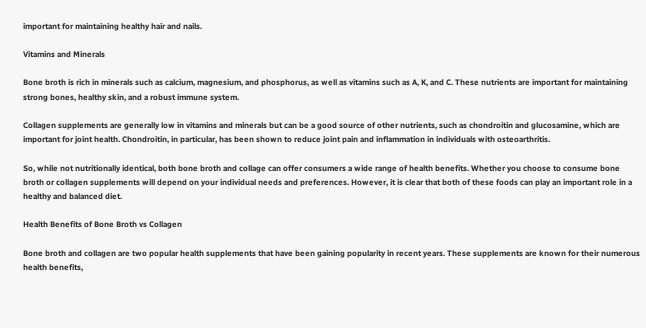important for maintaining healthy hair and nails.

Vitamins and Minerals

Bone broth is rich in minerals such as calcium, magnesium, and phosphorus, as well as vitamins such as A, K, and C. These nutrients are important for maintaining strong bones, healthy skin, and a robust immune system.

Collagen supplements are generally low in vitamins and minerals but can be a good source of other nutrients, such as chondroitin and glucosamine, which are important for joint health. Chondroitin, in particular, has been shown to reduce joint pain and inflammation in individuals with osteoarthritis.

So, while not nutritionally identical, both bone broth and collage can offer consumers a wide range of health benefits. Whether you choose to consume bone broth or collagen supplements will depend on your individual needs and preferences. However, it is clear that both of these foods can play an important role in a healthy and balanced diet.

Health Benefits of Bone Broth vs Collagen

Bone broth and collagen are two popular health supplements that have been gaining popularity in recent years. These supplements are known for their numerous health benefits,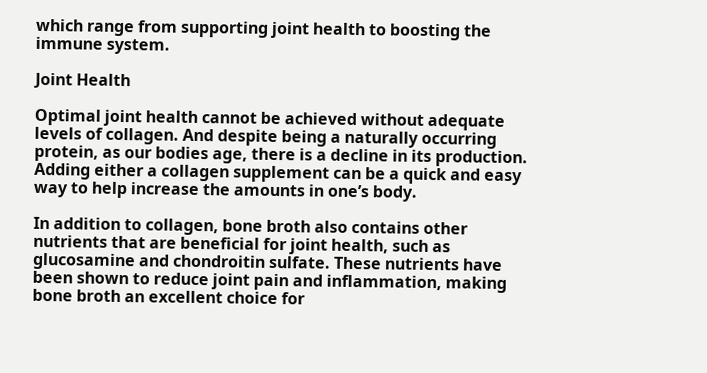which range from supporting joint health to boosting the immune system.

Joint Health

Optimal joint health cannot be achieved without adequate levels of collagen. And despite being a naturally occurring protein, as our bodies age, there is a decline in its production. Adding either a collagen supplement can be a quick and easy way to help increase the amounts in one’s body.

In addition to collagen, bone broth also contains other nutrients that are beneficial for joint health, such as glucosamine and chondroitin sulfate. These nutrients have been shown to reduce joint pain and inflammation, making bone broth an excellent choice for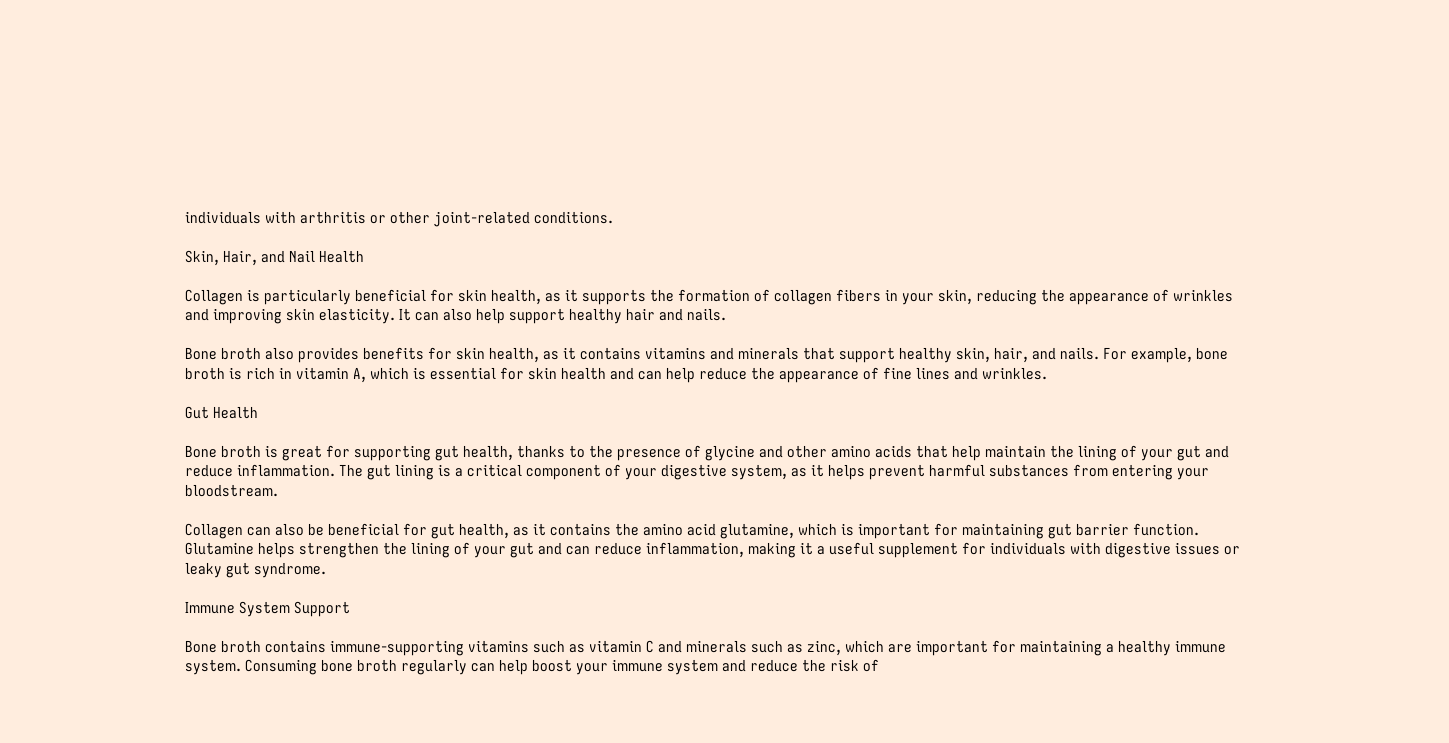individuals with arthritis or other joint-related conditions.

Skin, Hair, and Nail Health

Collagen is particularly beneficial for skin health, as it supports the formation of collagen fibers in your skin, reducing the appearance of wrinkles and improving skin elasticity. It can also help support healthy hair and nails.

Bone broth also provides benefits for skin health, as it contains vitamins and minerals that support healthy skin, hair, and nails. For example, bone broth is rich in vitamin A, which is essential for skin health and can help reduce the appearance of fine lines and wrinkles.

Gut Health

Bone broth is great for supporting gut health, thanks to the presence of glycine and other amino acids that help maintain the lining of your gut and reduce inflammation. The gut lining is a critical component of your digestive system, as it helps prevent harmful substances from entering your bloodstream.

Collagen can also be beneficial for gut health, as it contains the amino acid glutamine, which is important for maintaining gut barrier function. Glutamine helps strengthen the lining of your gut and can reduce inflammation, making it a useful supplement for individuals with digestive issues or leaky gut syndrome.

Immune System Support

Bone broth contains immune-supporting vitamins such as vitamin C and minerals such as zinc, which are important for maintaining a healthy immune system. Consuming bone broth regularly can help boost your immune system and reduce the risk of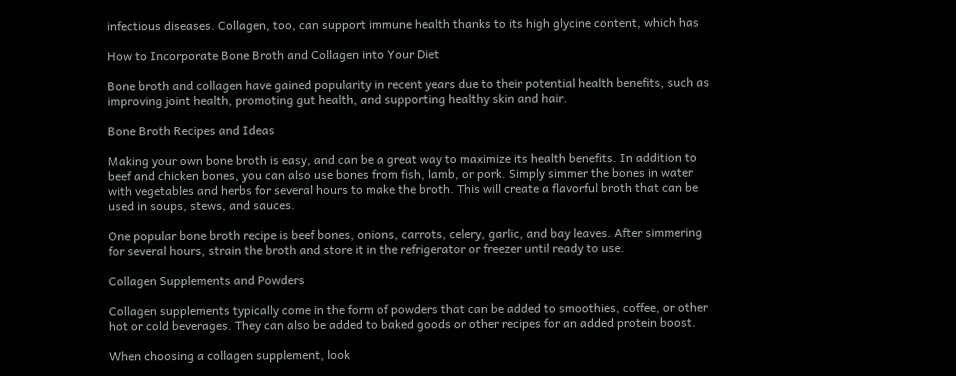infectious diseases. Collagen, too, can support immune health thanks to its high glycine content, which has

How to Incorporate Bone Broth and Collagen into Your Diet

Bone broth and collagen have gained popularity in recent years due to their potential health benefits, such as improving joint health, promoting gut health, and supporting healthy skin and hair.

Bone Broth Recipes and Ideas

Making your own bone broth is easy, and can be a great way to maximize its health benefits. In addition to beef and chicken bones, you can also use bones from fish, lamb, or pork. Simply simmer the bones in water with vegetables and herbs for several hours to make the broth. This will create a flavorful broth that can be used in soups, stews, and sauces.

One popular bone broth recipe is beef bones, onions, carrots, celery, garlic, and bay leaves. After simmering for several hours, strain the broth and store it in the refrigerator or freezer until ready to use.

Collagen Supplements and Powders

Collagen supplements typically come in the form of powders that can be added to smoothies, coffee, or other hot or cold beverages. They can also be added to baked goods or other recipes for an added protein boost.

When choosing a collagen supplement, look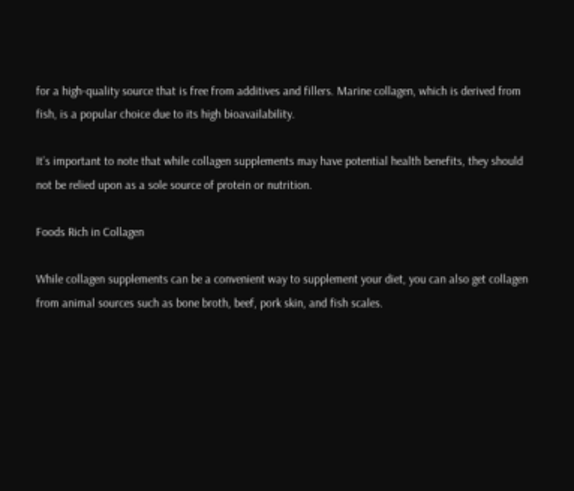for a high-quality source that is free from additives and fillers. Marine collagen, which is derived from fish, is a popular choice due to its high bioavailability.

It’s important to note that while collagen supplements may have potential health benefits, they should not be relied upon as a sole source of protein or nutrition.

Foods Rich in Collagen

While collagen supplements can be a convenient way to supplement your diet, you can also get collagen from animal sources such as bone broth, beef, pork skin, and fish scales.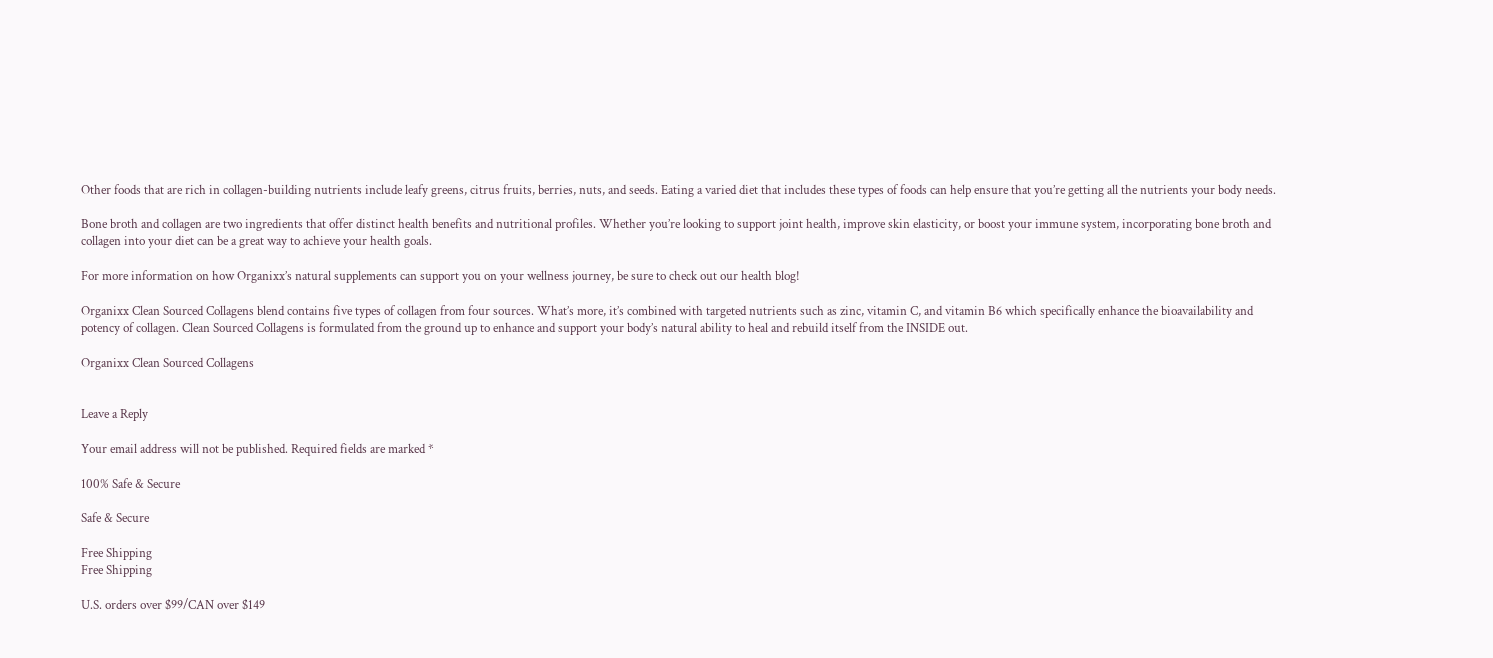Other foods that are rich in collagen-building nutrients include leafy greens, citrus fruits, berries, nuts, and seeds. Eating a varied diet that includes these types of foods can help ensure that you’re getting all the nutrients your body needs.

Bone broth and collagen are two ingredients that offer distinct health benefits and nutritional profiles. Whether you’re looking to support joint health, improve skin elasticity, or boost your immune system, incorporating bone broth and collagen into your diet can be a great way to achieve your health goals.

For more information on how Organixx’s natural supplements can support you on your wellness journey, be sure to check out our health blog!

Organixx Clean Sourced Collagens blend contains five types of collagen from four sources. What’s more, it’s combined with targeted nutrients such as zinc, vitamin C, and vitamin B6 which specifically enhance the bioavailability and potency of collagen. Clean Sourced Collagens is formulated from the ground up to enhance and support your body’s natural ability to heal and rebuild itself from the INSIDE out.

Organixx Clean Sourced Collagens


Leave a Reply

Your email address will not be published. Required fields are marked *

100% Safe & Secure

Safe & Secure

Free Shipping
Free Shipping

U.S. orders over $99/CAN over $149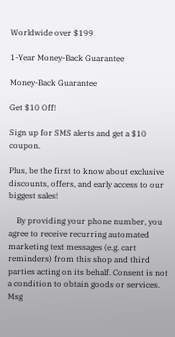Worldwide over $199

1-Year Money-Back Guarantee

Money-Back Guarantee

Get $10 Off!

Sign up for SMS alerts and get a $10 coupon.

Plus, be the first to know about exclusive discounts, offers, and early access to our biggest sales!

    By providing your phone number, you agree to receive recurring automated marketing text messages (e.g. cart reminders) from this shop and third parties acting on its behalf. Consent is not a condition to obtain goods or services. Msg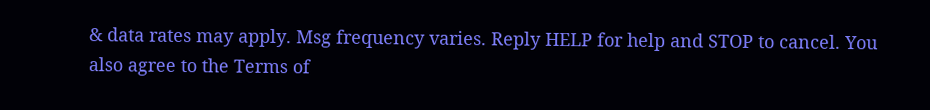& data rates may apply. Msg frequency varies. Reply HELP for help and STOP to cancel. You also agree to the Terms of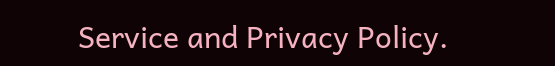Service and Privacy Policy.